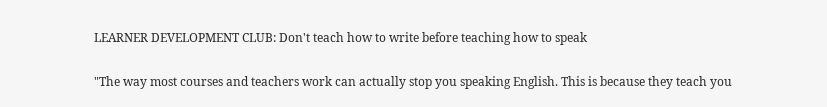LEARNER DEVELOPMENT CLUB: Don't teach how to write before teaching how to speak

"The way most courses and teachers work can actually stop you speaking English. This is because they teach you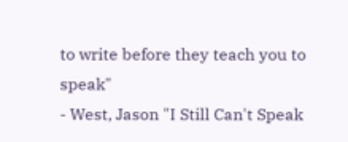to write before they teach you to speak"
- West, Jason "I Still Can't Speak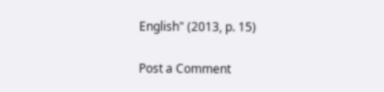English" (2013, p. 15)

Post a Comment